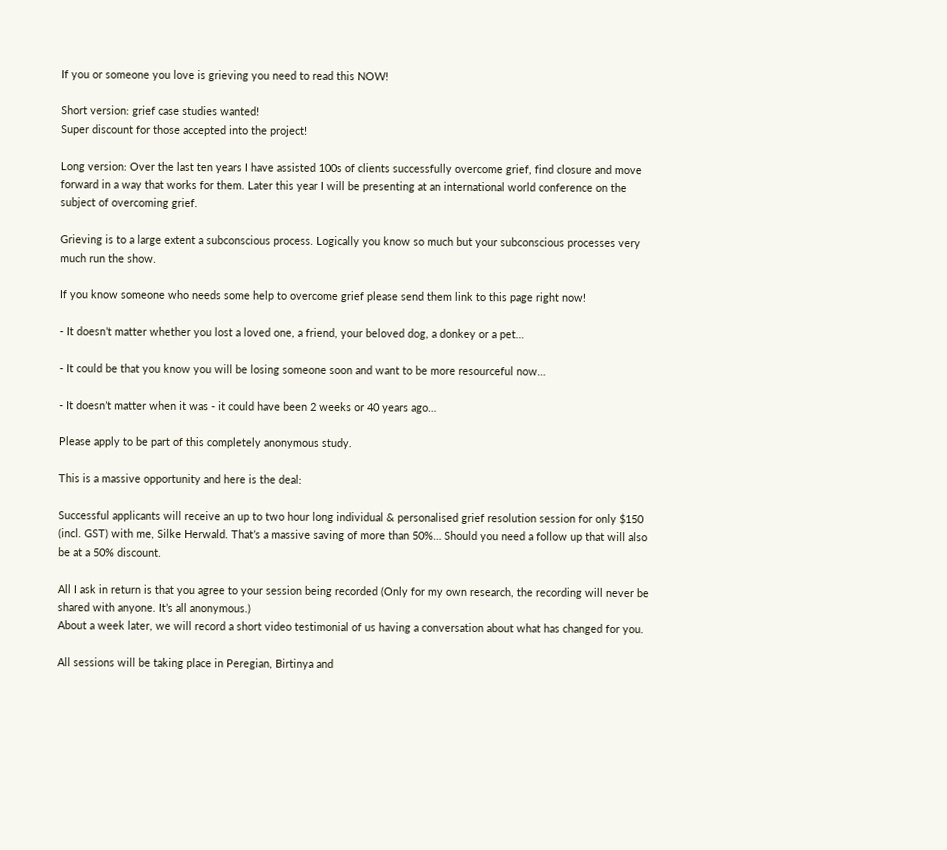If you or someone you love is grieving you need to read this NOW!

Short version: grief case studies wanted!
Super discount for those accepted into the project!

Long version: Over the last ten years I have assisted 100s of clients successfully overcome grief, find closure and move forward in a way that works for them. Later this year I will be presenting at an international world conference on the subject of overcoming grief.

Grieving is to a large extent a subconscious process. Logically you know so much but your subconscious processes very much run the show.

If you know someone who needs some help to overcome grief please send them link to this page right now!

- It doesn’t matter whether you lost a loved one, a friend, your beloved dog, a donkey or a pet…

- It could be that you know you will be losing someone soon and want to be more resourceful now…

- It doesn’t matter when it was - it could have been 2 weeks or 40 years ago…

Please apply to be part of this completely anonymous study.

This is a massive opportunity and here is the deal:

Successful applicants will receive an up to two hour long individual & personalised grief resolution session for only $150 (incl. GST) with me, Silke Herwald. That’s a massive saving of more than 50%… Should you need a follow up that will also be at a 50% discount.

All I ask in return is that you agree to your session being recorded (Only for my own research, the recording will never be shared with anyone. It’s all anonymous.)
About a week later, we will record a short video testimonial of us having a conversation about what has changed for you.

All sessions will be taking place in Peregian, Birtinya and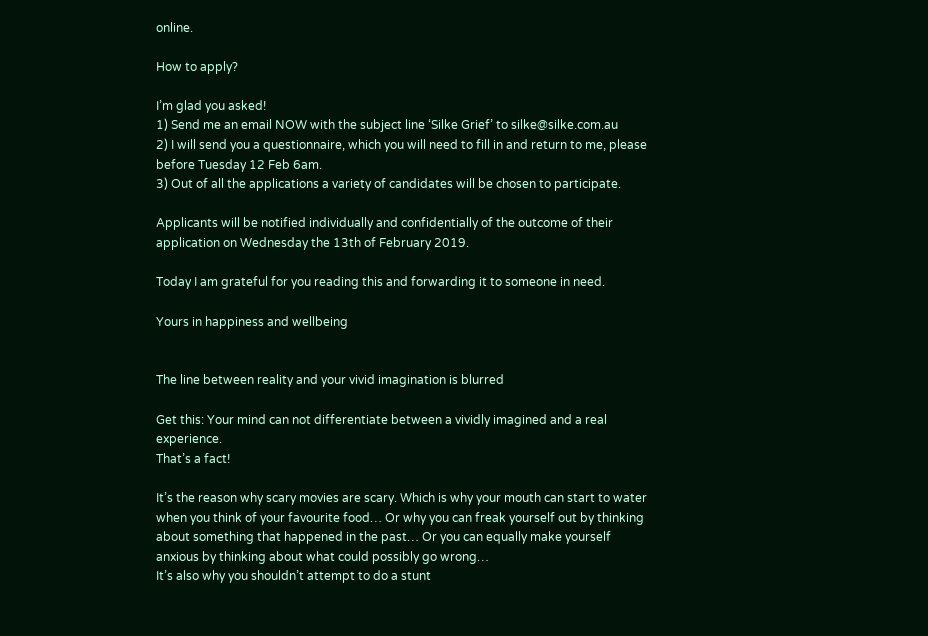online.

How to apply?

I’m glad you asked!
1) Send me an email NOW with the subject line ‘Silke Grief’ to silke@silke.com.au
2) I will send you a questionnaire, which you will need to fill in and return to me, please before Tuesday 12 Feb 6am.
3) Out of all the applications a variety of candidates will be chosen to participate.

Applicants will be notified individually and confidentially of the outcome of their application on Wednesday the 13th of February 2019.

Today I am grateful for you reading this and forwarding it to someone in need.

Yours in happiness and wellbeing


The line between reality and your vivid imagination is blurred

Get this: Your mind can not differentiate between a vividly imagined and a real experience.
That’s a fact!

It’s the reason why scary movies are scary. Which is why your mouth can start to water when you think of your favourite food… Or why you can freak yourself out by thinking about something that happened in the past… Or you can equally make yourself anxious by thinking about what could possibly go wrong…
It’s also why you shouldn’t attempt to do a stunt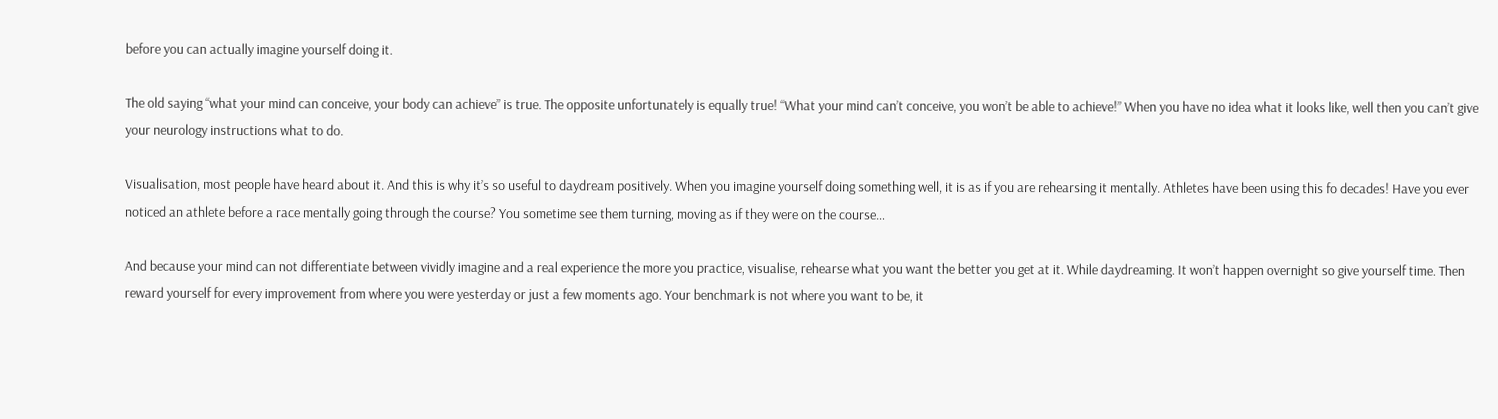before you can actually imagine yourself doing it.

The old saying “what your mind can conceive, your body can achieve” is true. The opposite unfortunately is equally true! “What your mind can’t conceive, you won’t be able to achieve!” When you have no idea what it looks like, well then you can’t give your neurology instructions what to do.

Visualisation, most people have heard about it. And this is why it’s so useful to daydream positively. When you imagine yourself doing something well, it is as if you are rehearsing it mentally. Athletes have been using this fo decades! Have you ever noticed an athlete before a race mentally going through the course? You sometime see them turning, moving as if they were on the course…

And because your mind can not differentiate between vividly imagine and a real experience the more you practice, visualise, rehearse what you want the better you get at it. While daydreaming. It won’t happen overnight so give yourself time. Then reward yourself for every improvement from where you were yesterday or just a few moments ago. Your benchmark is not where you want to be, it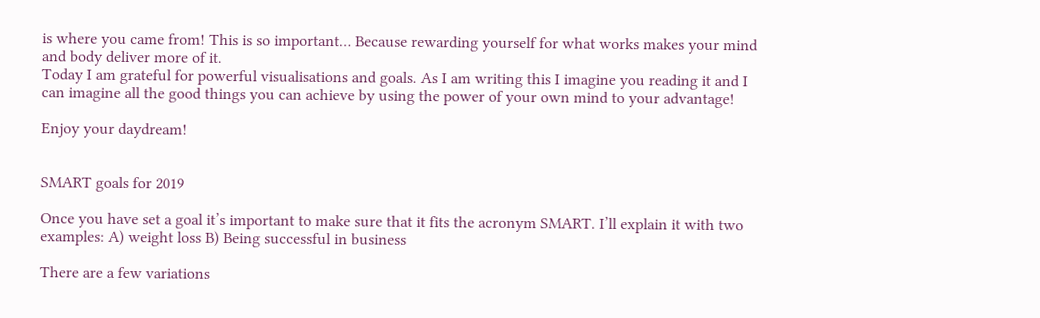is where you came from! This is so important… Because rewarding yourself for what works makes your mind and body deliver more of it.
Today I am grateful for powerful visualisations and goals. As I am writing this I imagine you reading it and I can imagine all the good things you can achieve by using the power of your own mind to your advantage!

Enjoy your daydream!


SMART goals for 2019

Once you have set a goal it’s important to make sure that it fits the acronym SMART. I’ll explain it with two examples: A) weight loss B) Being successful in business

There are a few variations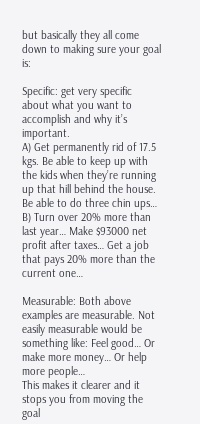but basically they all come down to making sure your goal is:

Specific: get very specific about what you want to accomplish and why it’s important.
A) Get permanently rid of 17.5 kgs. Be able to keep up with the kids when they’re running up that hill behind the house. Be able to do three chin ups…
B) Turn over 20% more than last year… Make $93000 net profit after taxes… Get a job that pays 20% more than the current one…

Measurable: Both above examples are measurable. Not easily measurable would be something like: Feel good… Or make more money… Or help more people…
This makes it clearer and it stops you from moving the goal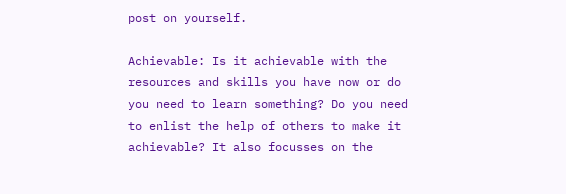post on yourself.

Achievable: Is it achievable with the resources and skills you have now or do you need to learn something? Do you need to enlist the help of others to make it achievable? It also focusses on the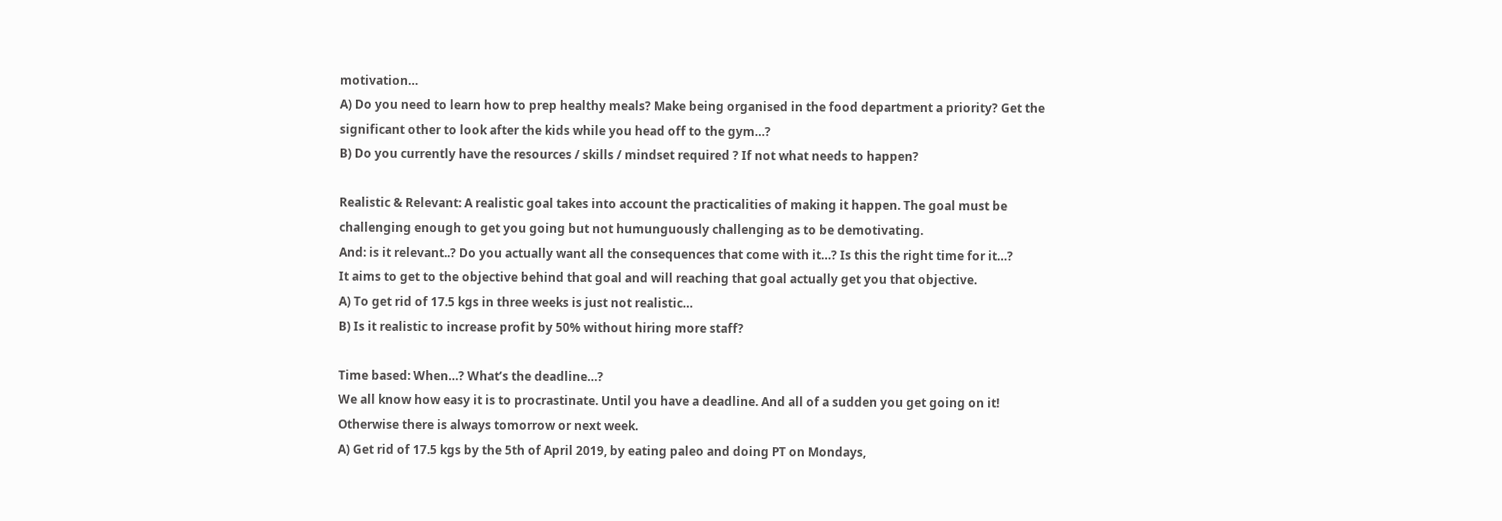motivation…
A) Do you need to learn how to prep healthy meals? Make being organised in the food department a priority? Get the significant other to look after the kids while you head off to the gym…?
B) Do you currently have the resources / skills / mindset required ? If not what needs to happen?

Realistic & Relevant: A realistic goal takes into account the practicalities of making it happen. The goal must be challenging enough to get you going but not humunguously challenging as to be demotivating.
And: is it relevant..? Do you actually want all the consequences that come with it…? Is this the right time for it…?
It aims to get to the objective behind that goal and will reaching that goal actually get you that objective.
A) To get rid of 17.5 kgs in three weeks is just not realistic…
B) Is it realistic to increase profit by 50% without hiring more staff?

Time based: When…? What’s the deadline…?
We all know how easy it is to procrastinate. Until you have a deadline. And all of a sudden you get going on it! Otherwise there is always tomorrow or next week.
A) Get rid of 17.5 kgs by the 5th of April 2019, by eating paleo and doing PT on Mondays,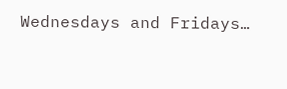Wednesdays and Fridays…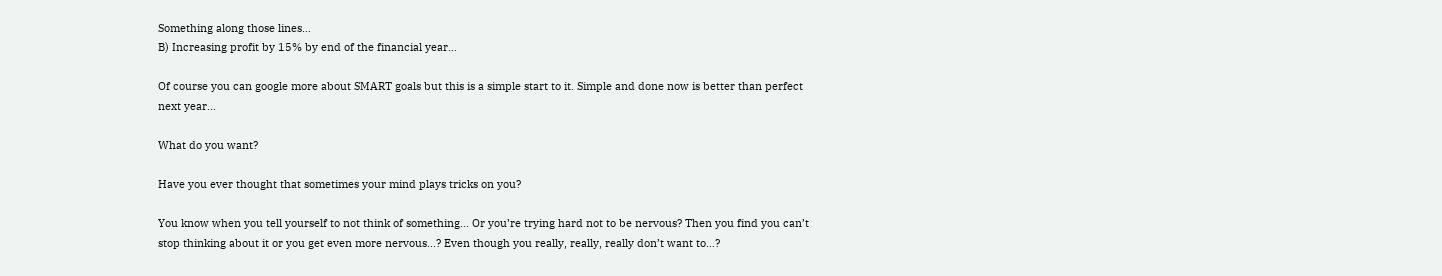Something along those lines…
B) Increasing profit by 15% by end of the financial year…

Of course you can google more about SMART goals but this is a simple start to it. Simple and done now is better than perfect next year...

What do you want?

Have you ever thought that sometimes your mind plays tricks on you?

You know when you tell yourself to not think of something… Or you’re trying hard not to be nervous? Then you find you can’t stop thinking about it or you get even more nervous…? Even though you really, really, really don’t want to…?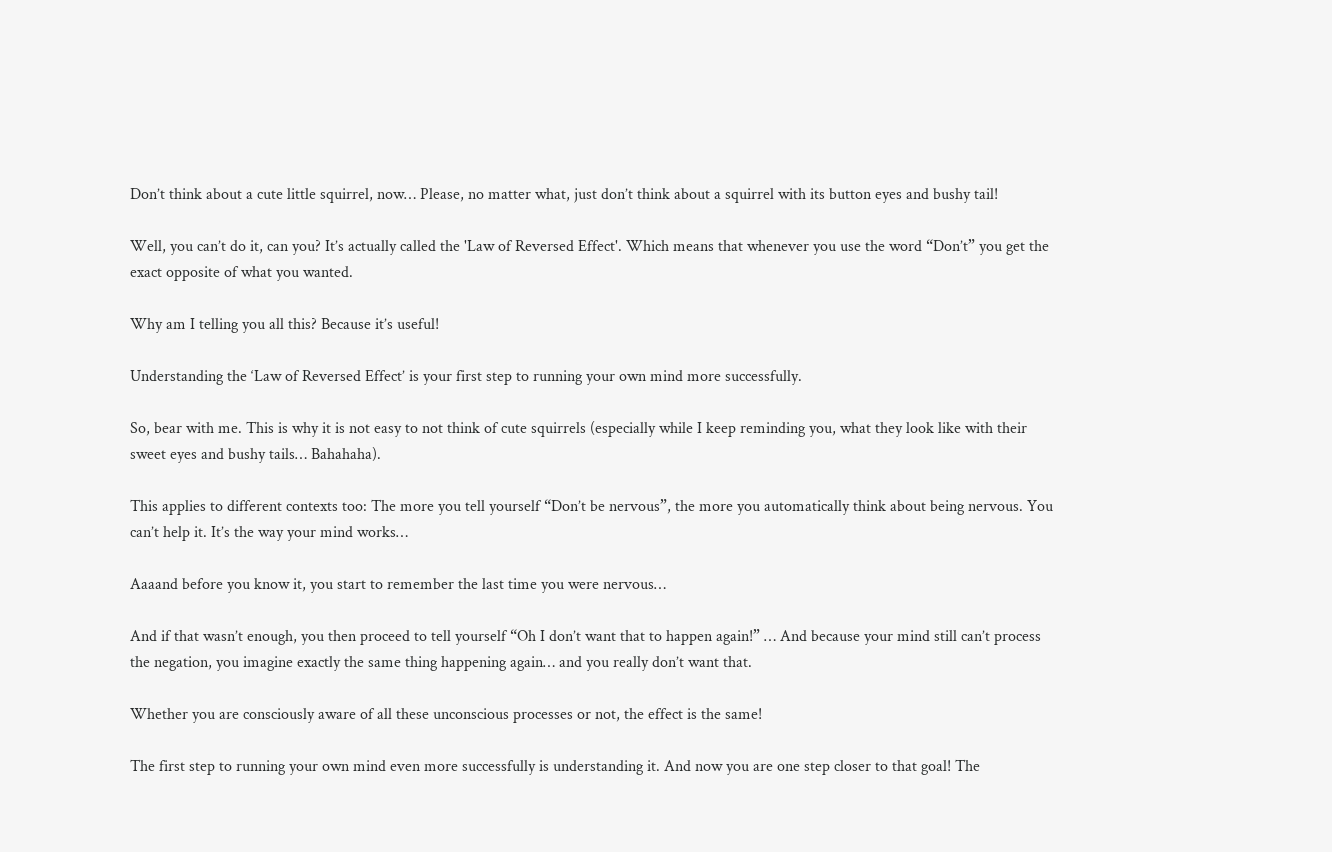Don’t think about a cute little squirrel, now… Please, no matter what, just don’t think about a squirrel with its button eyes and bushy tail!

Well, you can’t do it, can you? It’s actually called the 'Law of Reversed Effect'. Which means that whenever you use the word “Don’t” you get the exact opposite of what you wanted.

Why am I telling you all this? Because it’s useful!

Understanding the ‘Law of Reversed Effect’ is your first step to running your own mind more successfully.

So, bear with me. This is why it is not easy to not think of cute squirrels (especially while I keep reminding you, what they look like with their sweet eyes and bushy tails… Bahahaha).

This applies to different contexts too: The more you tell yourself “Don’t be nervous”, the more you automatically think about being nervous. You can’t help it. It’s the way your mind works…

Aaaand before you know it, you start to remember the last time you were nervous…

And if that wasn’t enough, you then proceed to tell yourself “Oh I don’t want that to happen again!” … And because your mind still can’t process the negation, you imagine exactly the same thing happening again… and you really don’t want that.

Whether you are consciously aware of all these unconscious processes or not, the effect is the same!

The first step to running your own mind even more successfully is understanding it. And now you are one step closer to that goal! The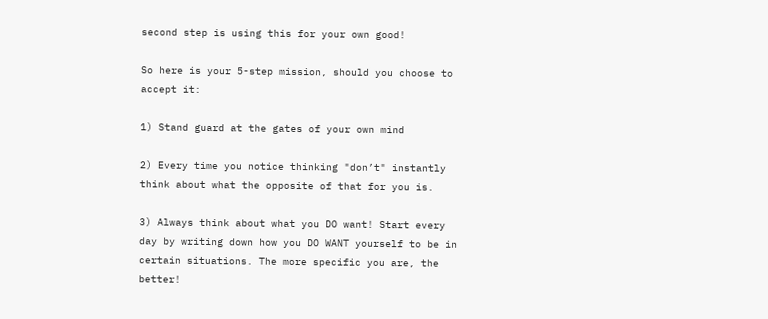second step is using this for your own good!

So here is your 5-step mission, should you choose to accept it:

1) Stand guard at the gates of your own mind

2) Every time you notice thinking "don’t" instantly think about what the opposite of that for you is.

3) Always think about what you DO want! Start every day by writing down how you DO WANT yourself to be in certain situations. The more specific you are, the better!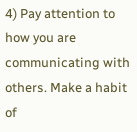4) Pay attention to how you are communicating with others. Make a habit of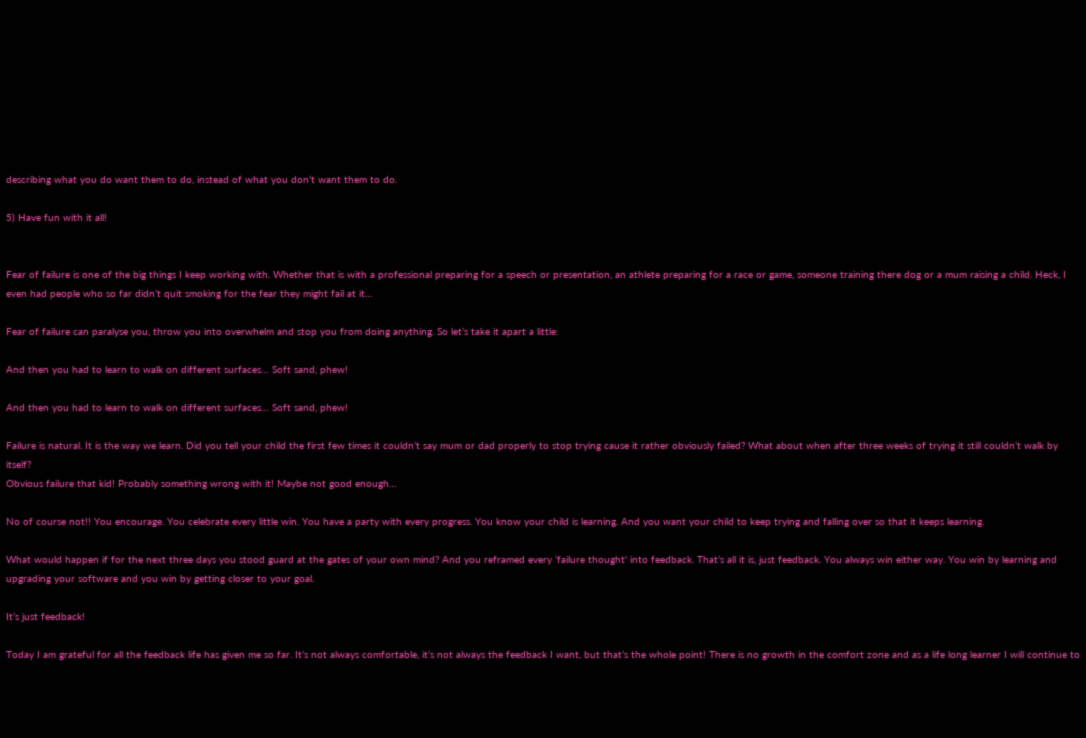describing what you do want them to do, instead of what you don’t want them to do.

5) Have fun with it all!


Fear of failure is one of the big things I keep working with. Whether that is with a professional preparing for a speech or presentation, an athlete preparing for a race or game, someone training there dog or a mum raising a child. Heck, I even had people who so far didn’t quit smoking for the fear they might fail at it…

Fear of failure can paralyse you, throw you into overwhelm and stop you from doing anything. So let’s take it apart a little:

And then you had to learn to walk on different surfaces… Soft sand, phew!

And then you had to learn to walk on different surfaces… Soft sand, phew!

Failure is natural. It is the way we learn. Did you tell your child the first few times it couldn’t say mum or dad properly to stop trying cause it rather obviously failed? What about when after three weeks of trying it still couldn’t walk by itself?
Obvious failure that kid! Probably something wrong with it! Maybe not good enough…

No of course not!! You encourage. You celebrate every little win. You have a party with every progress. You know your child is learning. And you want your child to keep trying and falling over so that it keeps learning.

What would happen if for the next three days you stood guard at the gates of your own mind? And you reframed every ‘failure thought' into feedback. That’s all it is, just feedback. You always win either way. You win by learning and upgrading your software and you win by getting closer to your goal.

It’s just feedback!

Today I am grateful for all the feedback life has given me so far. It’s not always comfortable, it’s not always the feedback I want, but that’s the whole point! There is no growth in the comfort zone and as a life long learner I will continue to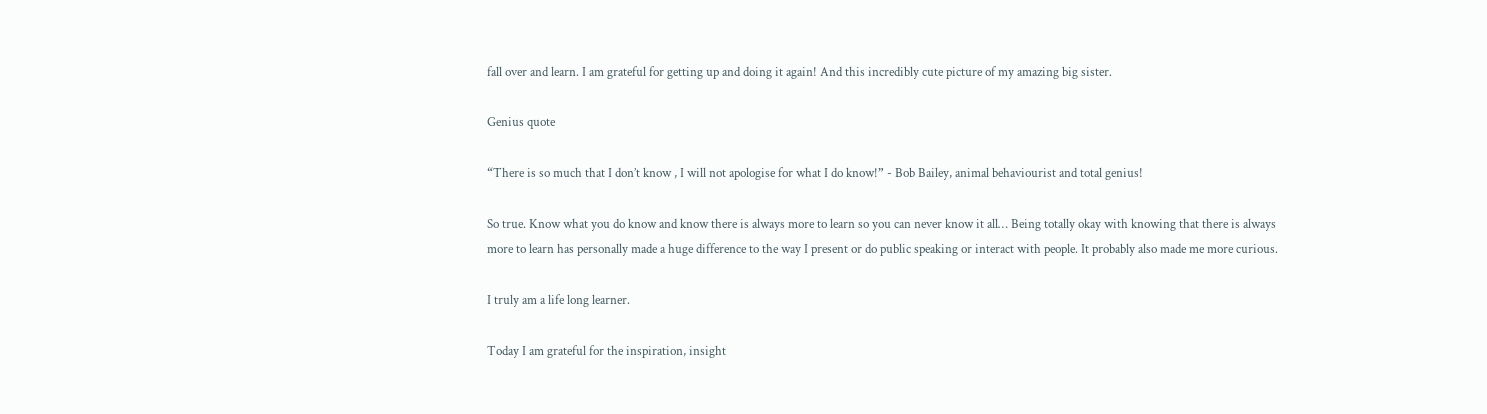fall over and learn. I am grateful for getting up and doing it again! And this incredibly cute picture of my amazing big sister.

Genius quote

“There is so much that I don’t know , I will not apologise for what I do know!” - Bob Bailey, animal behaviourist and total genius!

So true. Know what you do know and know there is always more to learn so you can never know it all… Being totally okay with knowing that there is always more to learn has personally made a huge difference to the way I present or do public speaking or interact with people. It probably also made me more curious.

I truly am a life long learner.

Today I am grateful for the inspiration, insight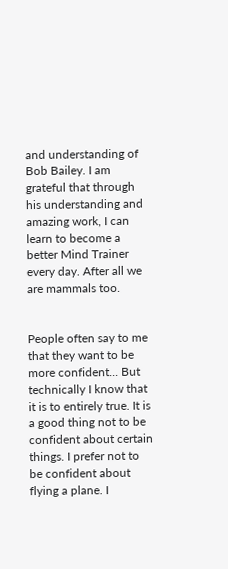and understanding of Bob Bailey. I am grateful that through his understanding and amazing work, I can learn to become a better Mind Trainer every day. After all we are mammals too.


People often say to me that they want to be more confident... But technically I know that it is to entirely true. It is a good thing not to be confident about certain things. I prefer not to be confident about flying a plane. I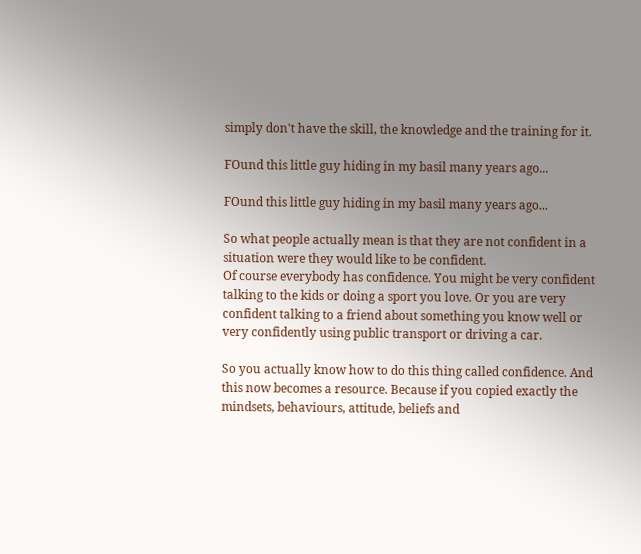simply don't have the skill, the knowledge and the training for it.

FOund this little guy hiding in my basil many years ago...

FOund this little guy hiding in my basil many years ago...

So what people actually mean is that they are not confident in a situation were they would like to be confident.
Of course everybody has confidence. You might be very confident talking to the kids or doing a sport you love. Or you are very confident talking to a friend about something you know well or very confidently using public transport or driving a car.

So you actually know how to do this thing called confidence. And this now becomes a resource. Because if you copied exactly the mindsets, behaviours, attitude, beliefs and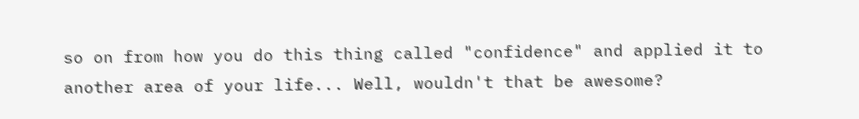so on from how you do this thing called "confidence" and applied it to another area of your life... Well, wouldn't that be awesome?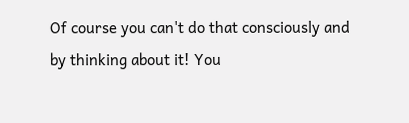Of course you can't do that consciously and by thinking about it! You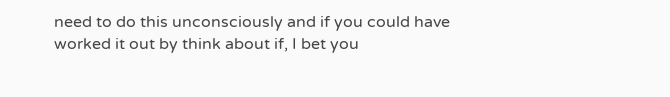need to do this unconsciously and if you could have worked it out by think about if, I bet you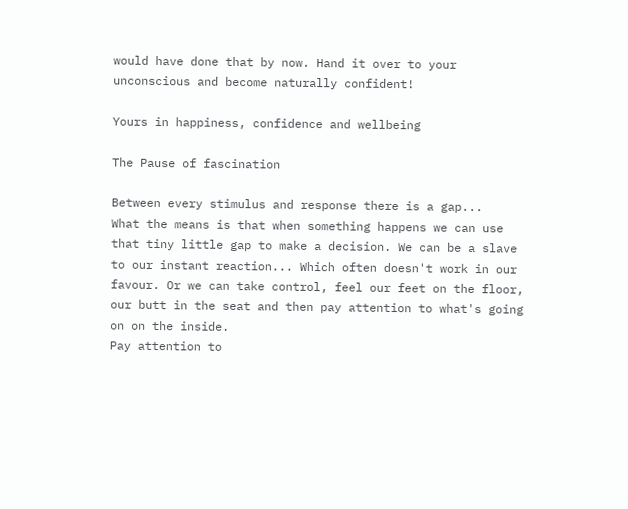would have done that by now. Hand it over to your unconscious and become naturally confident!

Yours in happiness, confidence and wellbeing

The Pause of fascination

Between every stimulus and response there is a gap...
What the means is that when something happens we can use that tiny little gap to make a decision. We can be a slave to our instant reaction... Which often doesn't work in our favour. Or we can take control, feel our feet on the floor, our butt in the seat and then pay attention to what's going on on the inside.
Pay attention to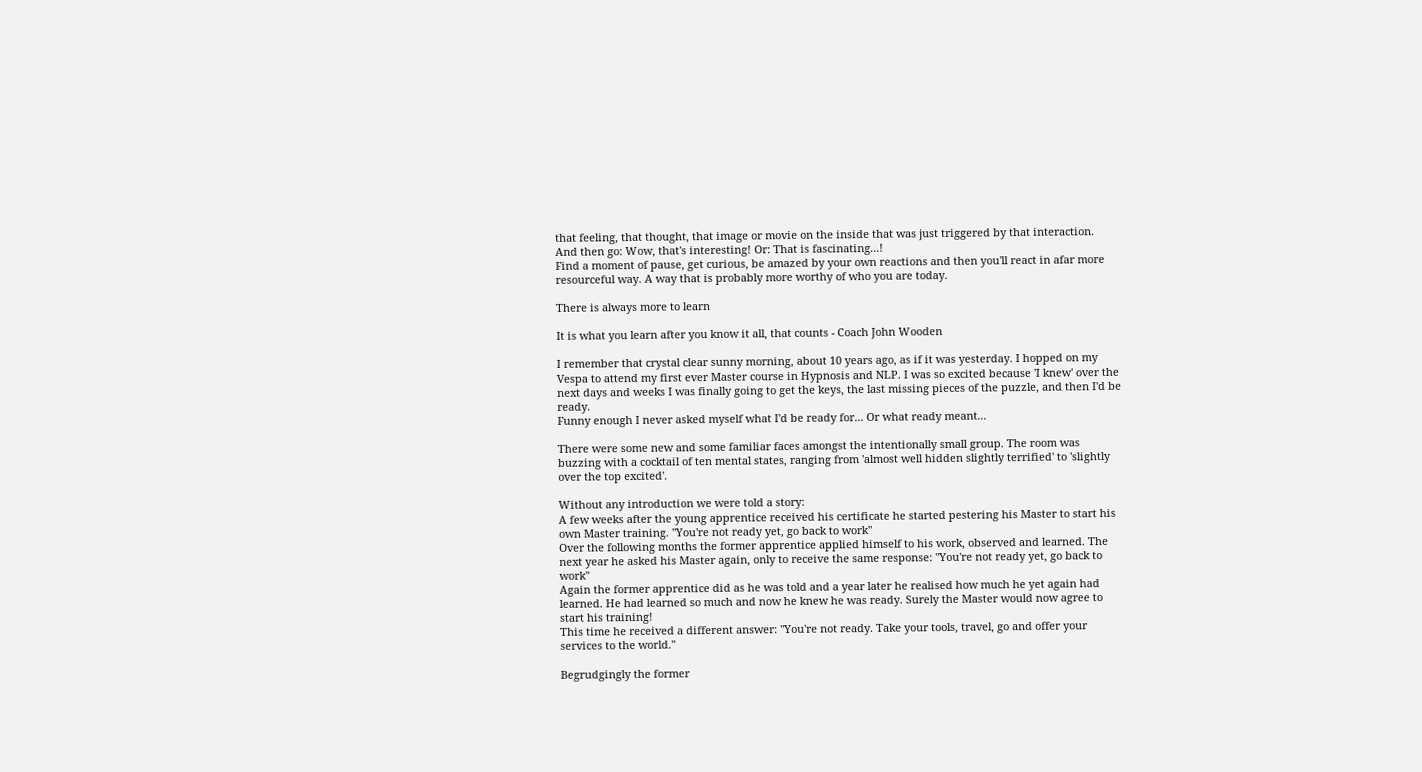that feeling, that thought, that image or movie on the inside that was just triggered by that interaction.
And then go: Wow, that's interesting! Or: That is fascinating...!
Find a moment of pause, get curious, be amazed by your own reactions and then you'll react in afar more resourceful way. A way that is probably more worthy of who you are today.

There is always more to learn

It is what you learn after you know it all, that counts - Coach John Wooden

I remember that crystal clear sunny morning, about 10 years ago, as if it was yesterday. I hopped on my Vespa to attend my first ever Master course in Hypnosis and NLP. I was so excited because 'I knew' over the next days and weeks I was finally going to get the keys, the last missing pieces of the puzzle, and then I'd be ready.
Funny enough I never asked myself what I'd be ready for... Or what ready meant...

There were some new and some familiar faces amongst the intentionally small group. The room was buzzing with a cocktail of ten mental states, ranging from 'almost well hidden slightly terrified' to 'slightly over the top excited'.

Without any introduction we were told a story:
A few weeks after the young apprentice received his certificate he started pestering his Master to start his own Master training. "You're not ready yet, go back to work"
Over the following months the former apprentice applied himself to his work, observed and learned. The next year he asked his Master again, only to receive the same response: "You're not ready yet, go back to work"
Again the former apprentice did as he was told and a year later he realised how much he yet again had learned. He had learned so much and now he knew he was ready. Surely the Master would now agree to start his training!
This time he received a different answer: "You're not ready. Take your tools, travel, go and offer your services to the world."

Begrudgingly the former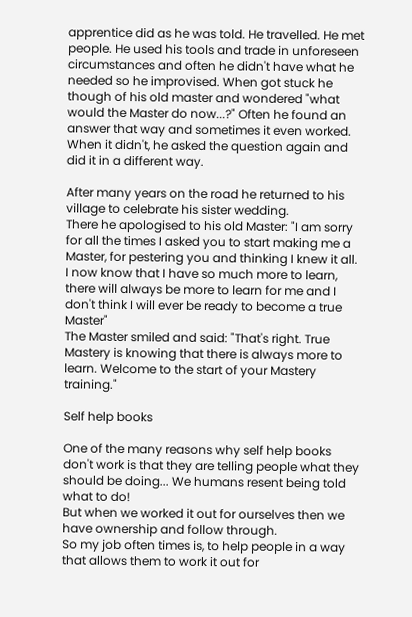apprentice did as he was told. He travelled. He met people. He used his tools and trade in unforeseen circumstances and often he didn't have what he needed so he improvised. When got stuck he though of his old master and wondered "what would the Master do now...?" Often he found an answer that way and sometimes it even worked. When it didn't, he asked the question again and did it in a different way.

After many years on the road he returned to his village to celebrate his sister wedding.
There he apologised to his old Master: "I am sorry for all the times I asked you to start making me a Master, for pestering you and thinking I knew it all. I now know that I have so much more to learn, there will always be more to learn for me and I don't think I will ever be ready to become a true Master"
The Master smiled and said: "That's right. True Mastery is knowing that there is always more to learn. Welcome to the start of your Mastery training."

Self help books

One of the many reasons why self help books don't work is that they are telling people what they should be doing... We humans resent being told what to do!
But when we worked it out for ourselves then we have ownership and follow through.
So my job often times is, to help people in a way that allows them to work it out for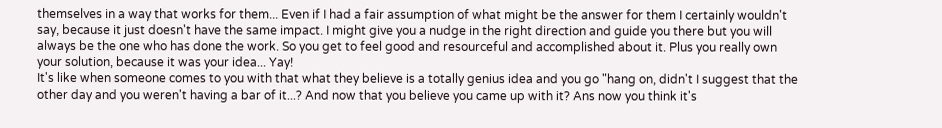themselves in a way that works for them... Even if I had a fair assumption of what might be the answer for them I certainly wouldn't say, because it just doesn't have the same impact. I might give you a nudge in the right direction and guide you there but you will always be the one who has done the work. So you get to feel good and resourceful and accomplished about it. Plus you really own your solution, because it was your idea... Yay!
It's like when someone comes to you with that what they believe is a totally genius idea and you go "hang on, didn't I suggest that the other day and you weren't having a bar of it...? And now that you believe you came up with it? Ans now you think it's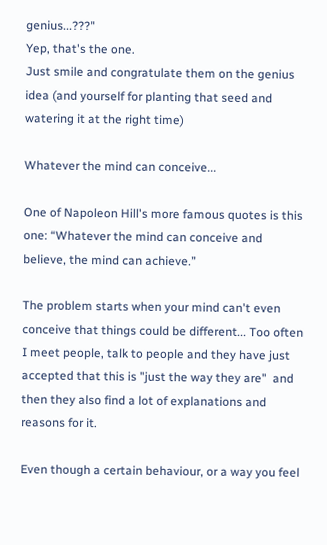genius...???"
Yep, that's the one.
Just smile and congratulate them on the genius idea (and yourself for planting that seed and watering it at the right time)

Whatever the mind can conceive...

One of Napoleon Hill's more famous quotes is this one: “Whatever the mind can conceive and believe, the mind can achieve.”

The problem starts when your mind can't even conceive that things could be different... Too often I meet people, talk to people and they have just accepted that this is "just the way they are"  and then they also find a lot of explanations and reasons for it.

Even though a certain behaviour, or a way you feel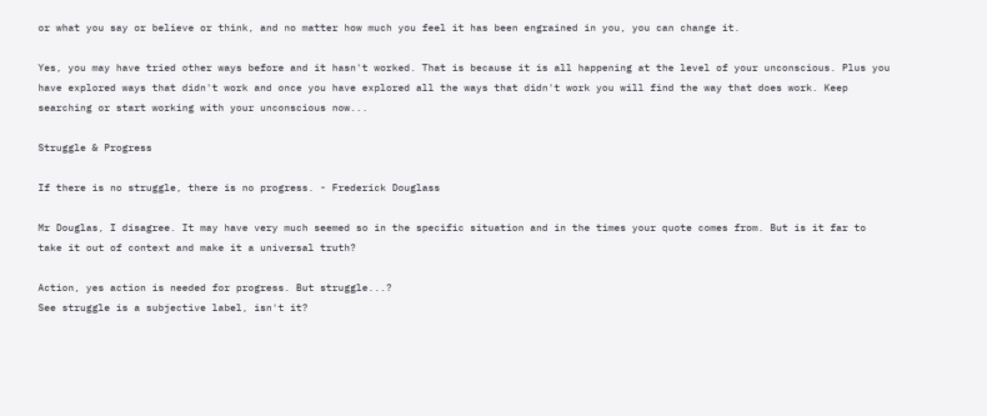or what you say or believe or think, and no matter how much you feel it has been engrained in you, you can change it.

Yes, you may have tried other ways before and it hasn't worked. That is because it is all happening at the level of your unconscious. Plus you have explored ways that didn't work and once you have explored all the ways that didn't work you will find the way that does work. Keep searching or start working with your unconscious now...

Struggle & Progress

If there is no struggle, there is no progress. - Frederick Douglass

Mr Douglas, I disagree. It may have very much seemed so in the specific situation and in the times your quote comes from. But is it far to take it out of context and make it a universal truth?

Action, yes action is needed for progress. But struggle...?
See struggle is a subjective label, isn't it?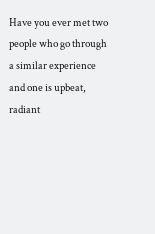Have you ever met two people who go through a similar experience and one is upbeat, radiant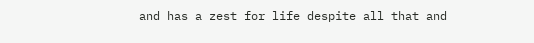and has a zest for life despite all that and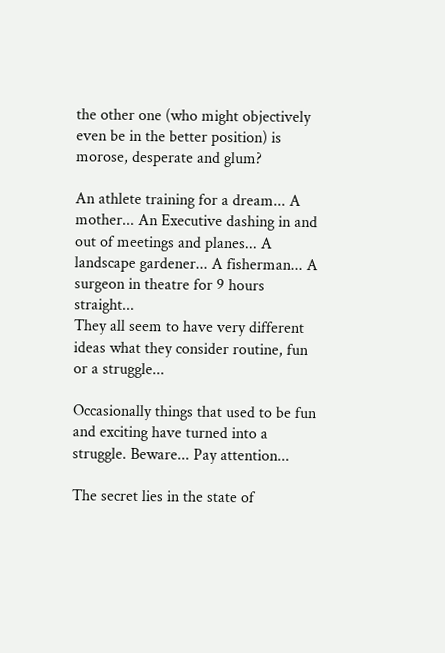the other one (who might objectively even be in the better position) is morose, desperate and glum?

An athlete training for a dream... A mother... An Executive dashing in and out of meetings and planes... A landscape gardener... A fisherman... A surgeon in theatre for 9 hours straight...
They all seem to have very different ideas what they consider routine, fun or a struggle...

Occasionally things that used to be fun and exciting have turned into a struggle. Beware... Pay attention...

The secret lies in the state of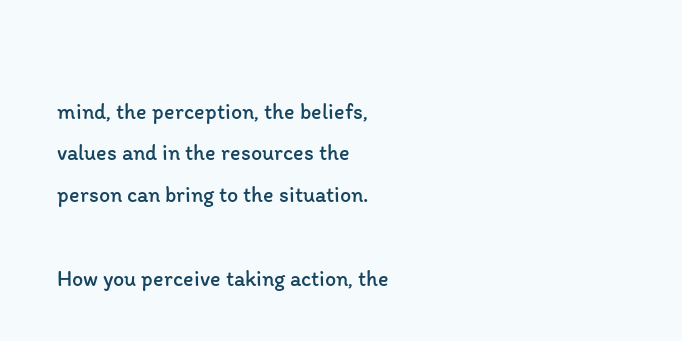mind, the perception, the beliefs, values and in the resources the person can bring to the situation.

How you perceive taking action, the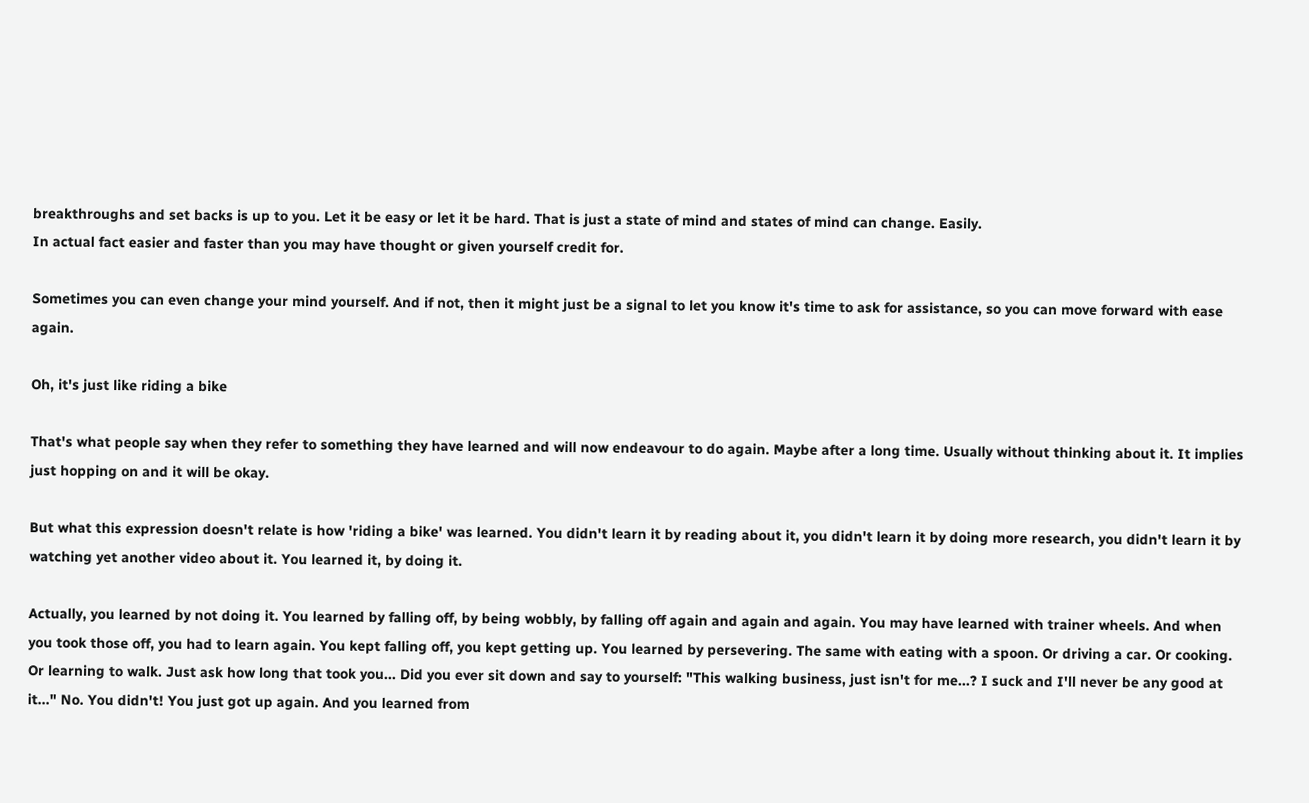breakthroughs and set backs is up to you. Let it be easy or let it be hard. That is just a state of mind and states of mind can change. Easily.
In actual fact easier and faster than you may have thought or given yourself credit for.

Sometimes you can even change your mind yourself. And if not, then it might just be a signal to let you know it's time to ask for assistance, so you can move forward with ease again.

Oh, it's just like riding a bike

That's what people say when they refer to something they have learned and will now endeavour to do again. Maybe after a long time. Usually without thinking about it. It implies just hopping on and it will be okay.

But what this expression doesn't relate is how 'riding a bike' was learned. You didn't learn it by reading about it, you didn't learn it by doing more research, you didn't learn it by watching yet another video about it. You learned it, by doing it.

Actually, you learned by not doing it. You learned by falling off, by being wobbly, by falling off again and again and again. You may have learned with trainer wheels. And when you took those off, you had to learn again. You kept falling off, you kept getting up. You learned by persevering. The same with eating with a spoon. Or driving a car. Or cooking.
Or learning to walk. Just ask how long that took you... Did you ever sit down and say to yourself: "This walking business, just isn't for me...? I suck and I'll never be any good at it..." No. You didn't! You just got up again. And you learned from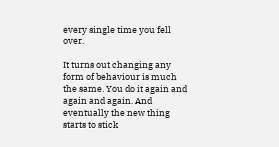every single time you fell over.

It turns out changing any form of behaviour is much the same. You do it again and again and again. And eventually the new thing starts to stick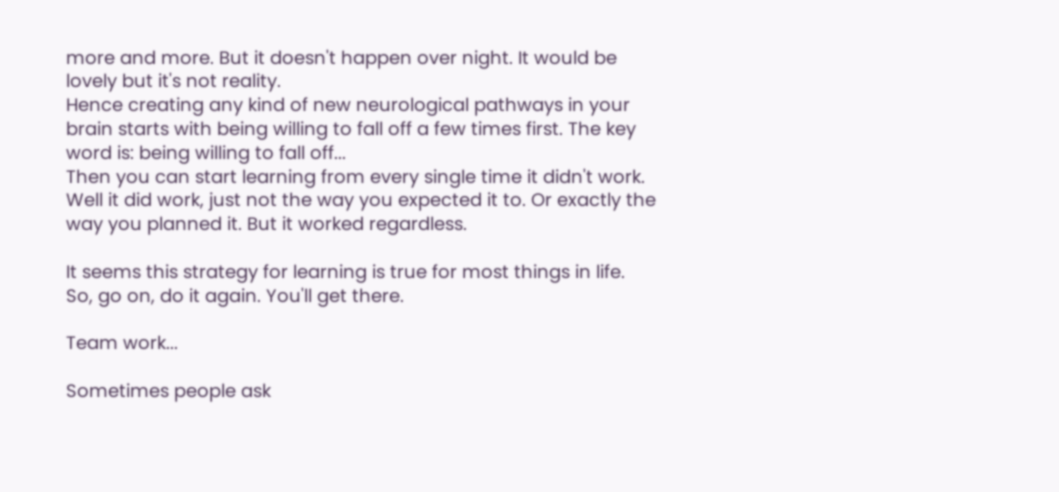more and more. But it doesn't happen over night. It would be lovely but it's not reality.
Hence creating any kind of new neurological pathways in your brain starts with being willing to fall off a few times first. The key word is: being willing to fall off...
Then you can start learning from every single time it didn't work. Well it did work, just not the way you expected it to. Or exactly the way you planned it. But it worked regardless.

It seems this strategy for learning is true for most things in life.
So, go on, do it again. You'll get there.

Team work...

Sometimes people ask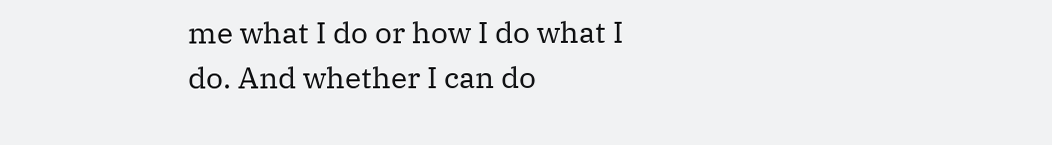me what I do or how I do what I do. And whether I can do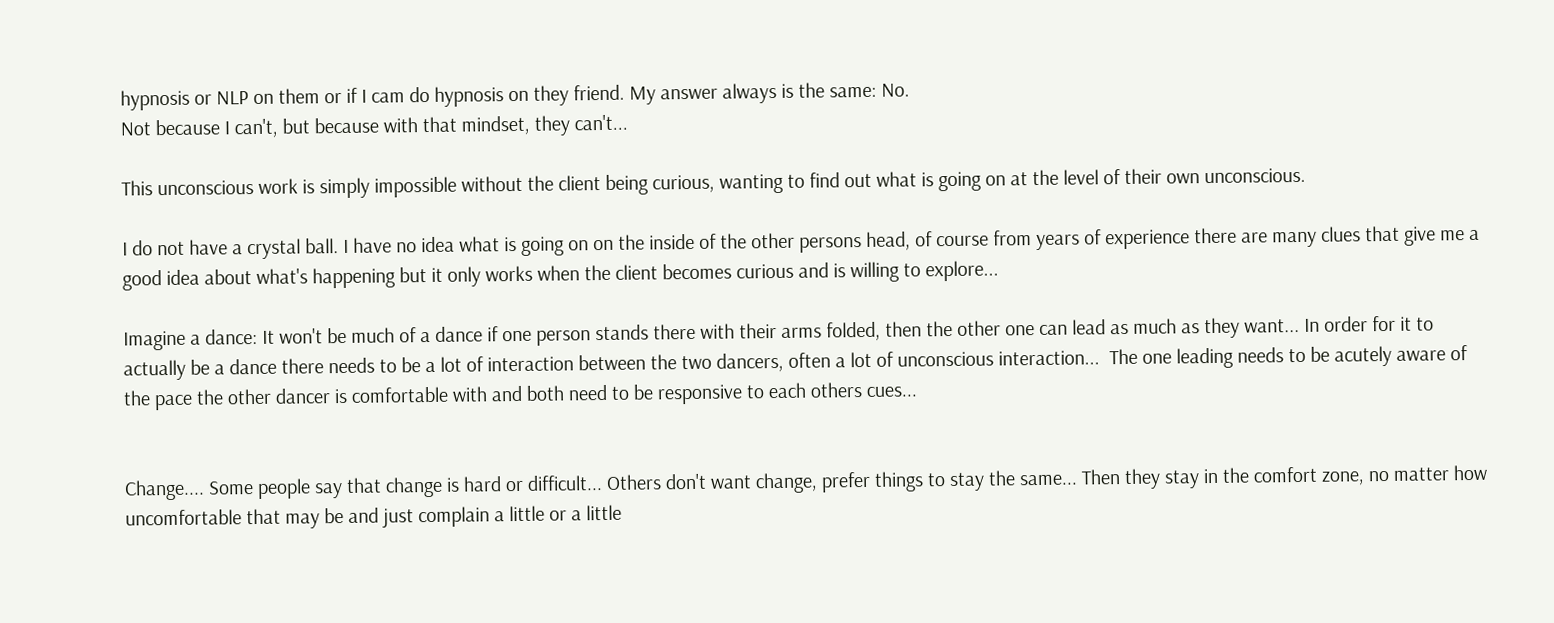hypnosis or NLP on them or if I cam do hypnosis on they friend. My answer always is the same: No.
Not because I can't, but because with that mindset, they can't...

This unconscious work is simply impossible without the client being curious, wanting to find out what is going on at the level of their own unconscious.

I do not have a crystal ball. I have no idea what is going on on the inside of the other persons head, of course from years of experience there are many clues that give me a good idea about what's happening but it only works when the client becomes curious and is willing to explore...

Imagine a dance: It won't be much of a dance if one person stands there with their arms folded, then the other one can lead as much as they want... In order for it to actually be a dance there needs to be a lot of interaction between the two dancers, often a lot of unconscious interaction...  The one leading needs to be acutely aware of the pace the other dancer is comfortable with and both need to be responsive to each others cues...


Change.... Some people say that change is hard or difficult... Others don't want change, prefer things to stay the same... Then they stay in the comfort zone, no matter how uncomfortable that may be and just complain a little or a little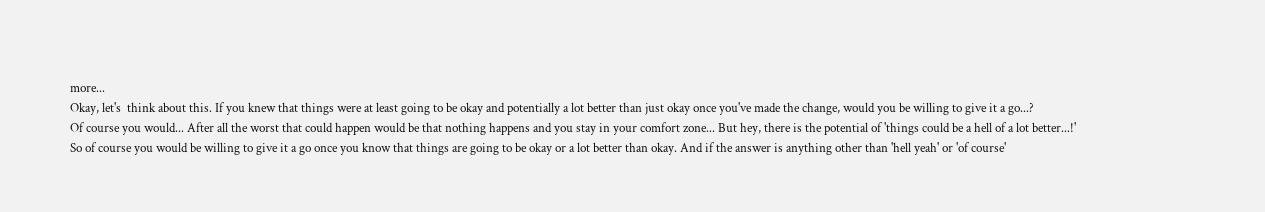more...
Okay, let's  think about this. If you knew that things were at least going to be okay and potentially a lot better than just okay once you've made the change, would you be willing to give it a go...?
Of course you would... After all the worst that could happen would be that nothing happens and you stay in your comfort zone... But hey, there is the potential of 'things could be a hell of a lot better...!'
So of course you would be willing to give it a go once you know that things are going to be okay or a lot better than okay. And if the answer is anything other than 'hell yeah' or 'of course'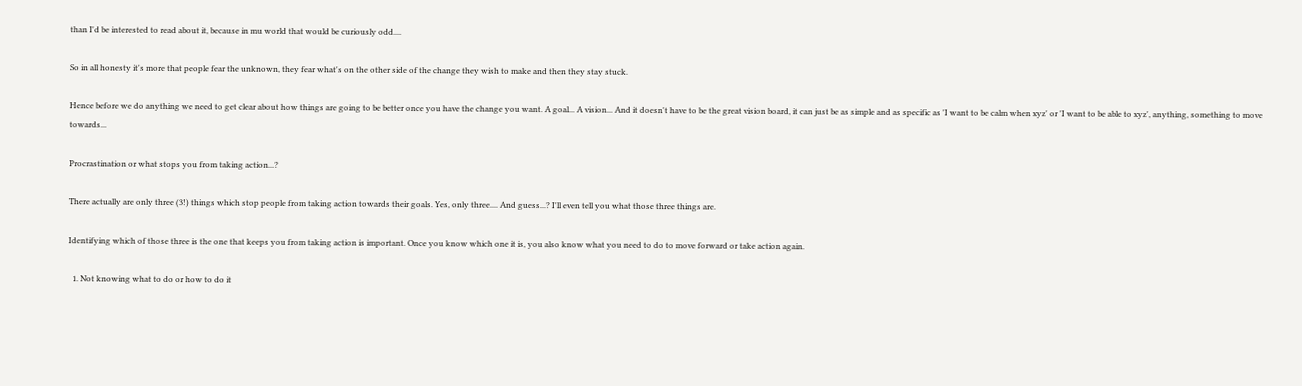than I'd be interested to read about it, because in mu world that would be curiously odd....

So in all honesty it's more that people fear the unknown, they fear what's on the other side of the change they wish to make and then they stay stuck.

Hence before we do anything we need to get clear about how things are going to be better once you have the change you want. A goal... A vision... And it doesn't have to be the great vision board, it can just be as simple and as specific as 'I want to be calm when xyz' or 'I want to be able to xyz', anything, something to move towards...

Procrastination or what stops you from taking action...?

There actually are only three (3!) things which stop people from taking action towards their goals. Yes, only three.... And guess...? I'll even tell you what those three things are.

Identifying which of those three is the one that keeps you from taking action is important. Once you know which one it is, you also know what you need to do to move forward or take action again.

  1. Not knowing what to do or how to do it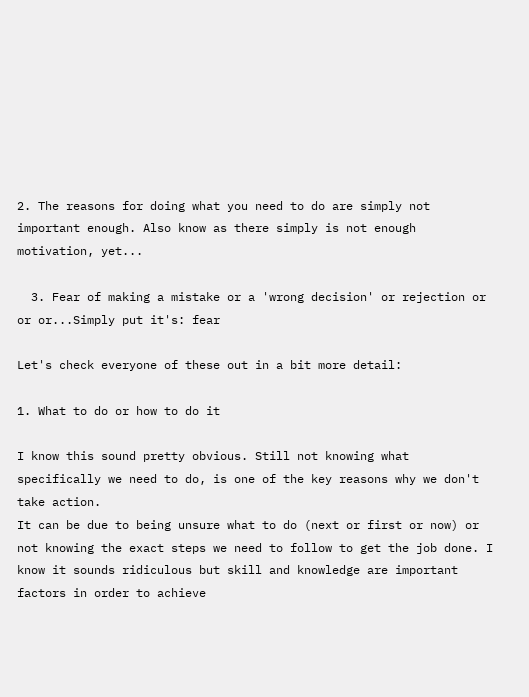2. The reasons for doing what you need to do are simply not important enough. Also know as there simply is not enough motivation, yet...

  3. Fear of making a mistake or a 'wrong decision' or rejection or or or...Simply put it's: fear

Let's check everyone of these out in a bit more detail:

1. What to do or how to do it

I know this sound pretty obvious. Still not knowing what specifically we need to do, is one of the key reasons why we don't take action.
It can be due to being unsure what to do (next or first or now) or not knowing the exact steps we need to follow to get the job done. I know it sounds ridiculous but skill and knowledge are important factors in order to achieve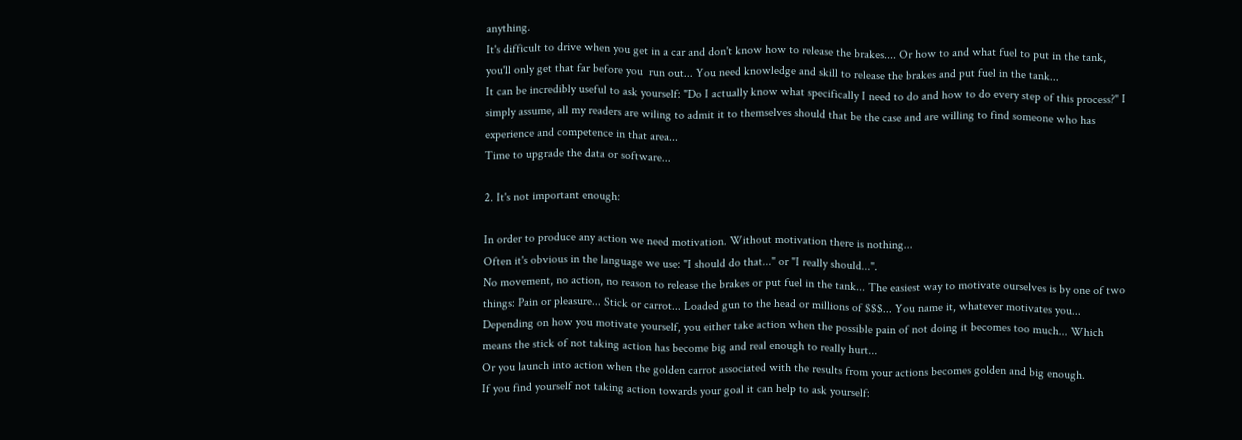anything.
It's difficult to drive when you get in a car and don't know how to release the brakes.... Or how to and what fuel to put in the tank, you'll only get that far before you  run out... You need knowledge and skill to release the brakes and put fuel in the tank...
It can be incredibly useful to ask yourself: "Do I actually know what specifically I need to do and how to do every step of this process?" I simply assume, all my readers are wiling to admit it to themselves should that be the case and are willing to find someone who has experience and competence in that area...
Time to upgrade the data or software...

2. It's not important enough:

In order to produce any action we need motivation. Without motivation there is nothing...
Often it's obvious in the language we use: "I should do that..." or "I really should...".
No movement, no action, no reason to release the brakes or put fuel in the tank... The easiest way to motivate ourselves is by one of two things: Pain or pleasure... Stick or carrot... Loaded gun to the head or millions of $$$... You name it, whatever motivates you...
Depending on how you motivate yourself, you either take action when the possible pain of not doing it becomes too much... Which means the stick of not taking action has become big and real enough to really hurt...
Or you launch into action when the golden carrot associated with the results from your actions becomes golden and big enough.
If you find yourself not taking action towards your goal it can help to ask yourself: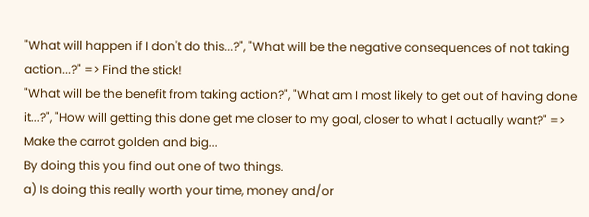"What will happen if I don't do this...?", "What will be the negative consequences of not taking action...?" => Find the stick!
"What will be the benefit from taking action?", "What am I most likely to get out of having done it...?", "How will getting this done get me closer to my goal, closer to what I actually want?" => Make the carrot golden and big...
By doing this you find out one of two things.
a) Is doing this really worth your time, money and/or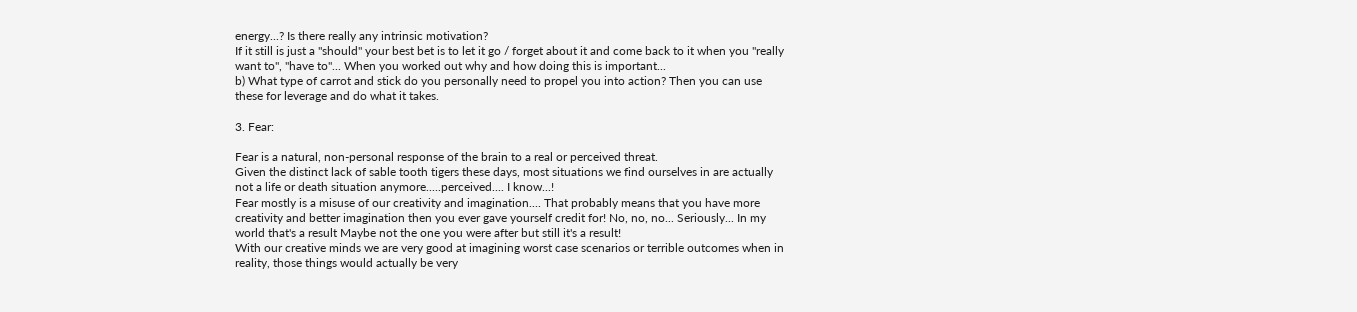energy...? Is there really any intrinsic motivation?
If it still is just a "should" your best bet is to let it go / forget about it and come back to it when you "really want to", "have to"... When you worked out why and how doing this is important...
b) What type of carrot and stick do you personally need to propel you into action? Then you can use these for leverage and do what it takes.

3. Fear:

Fear is a natural, non-personal response of the brain to a real or perceived threat.
Given the distinct lack of sable tooth tigers these days, most situations we find ourselves in are actually not a life or death situation anymore.....perceived.... I know...!
Fear mostly is a misuse of our creativity and imagination.... That probably means that you have more creativity and better imagination then you ever gave yourself credit for! No, no, no... Seriously... In my world that's a result Maybe not the one you were after but still it's a result!
With our creative minds we are very good at imagining worst case scenarios or terrible outcomes when in reality, those things would actually be very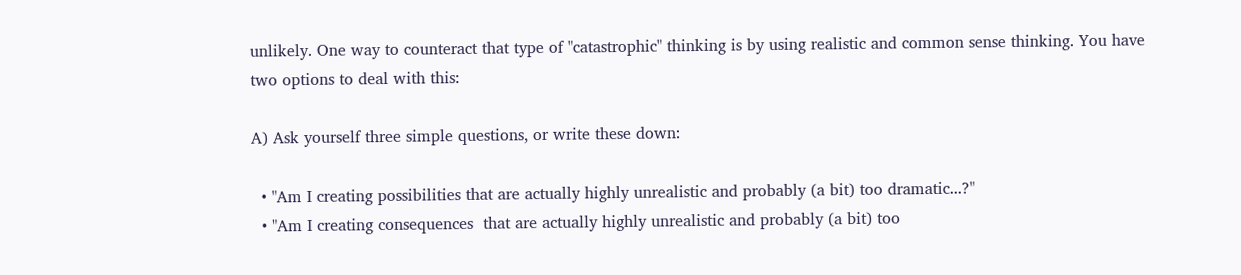unlikely. One way to counteract that type of "catastrophic" thinking is by using realistic and common sense thinking. You have two options to deal with this:

A) Ask yourself three simple questions, or write these down:

  • "Am I creating possibilities that are actually highly unrealistic and probably (a bit) too dramatic...?"
  • "Am I creating consequences  that are actually highly unrealistic and probably (a bit) too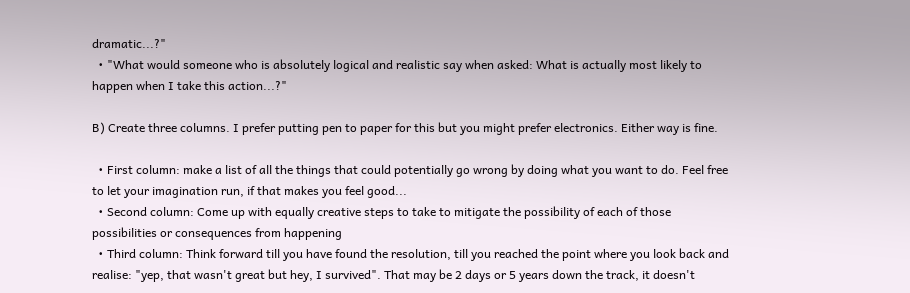dramatic...?"
  • "What would someone who is absolutely logical and realistic say when asked: What is actually most likely to happen when I take this action...?"

B) Create three columns. I prefer putting pen to paper for this but you might prefer electronics. Either way is fine.

  • First column: make a list of all the things that could potentially go wrong by doing what you want to do. Feel free to let your imagination run, if that makes you feel good...
  • Second column: Come up with equally creative steps to take to mitigate the possibility of each of those possibilities or consequences from happening
  • Third column: Think forward till you have found the resolution, till you reached the point where you look back and realise: "yep, that wasn't great but hey, I survived". That may be 2 days or 5 years down the track, it doesn't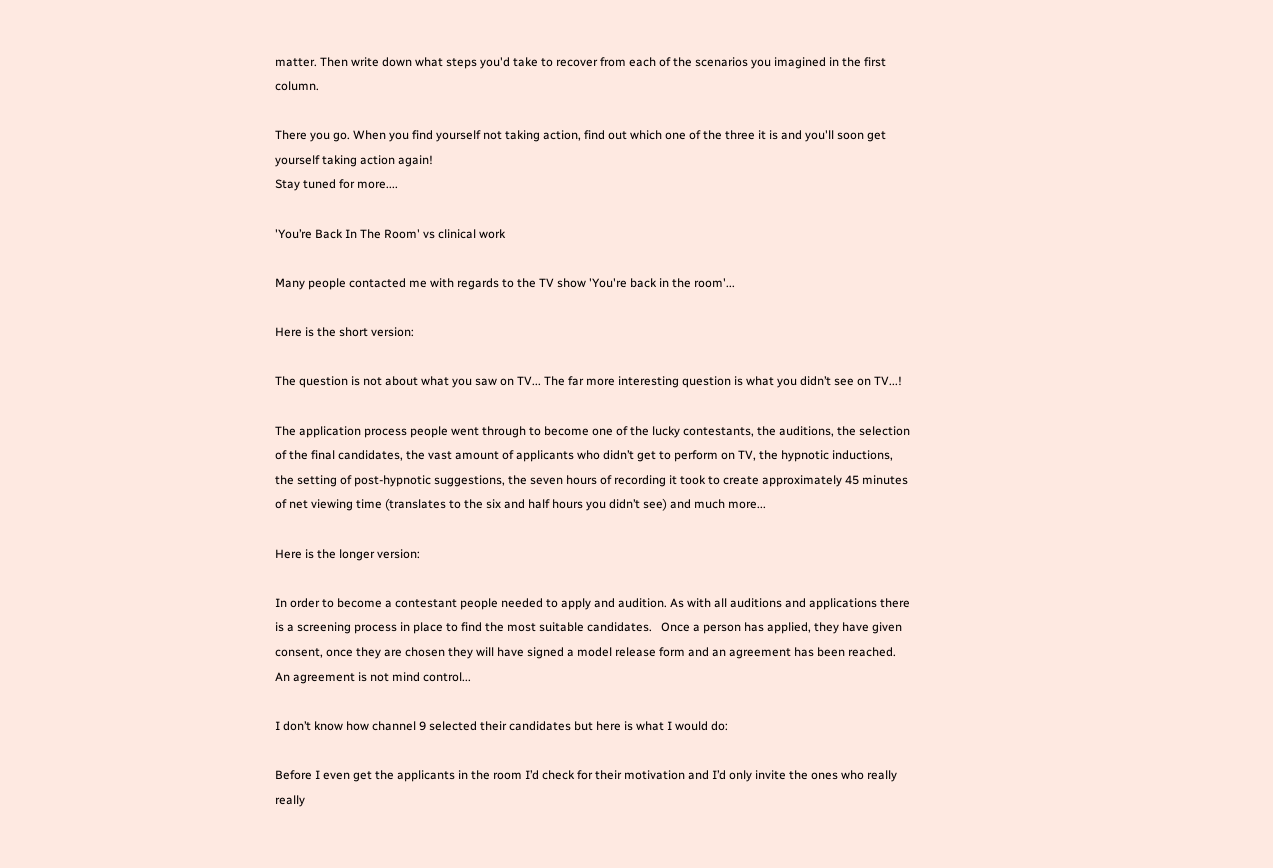matter. Then write down what steps you'd take to recover from each of the scenarios you imagined in the first column.

There you go. When you find yourself not taking action, find out which one of the three it is and you'll soon get yourself taking action again!
Stay tuned for more....

'You’re Back In The Room' vs clinical work

Many people contacted me with regards to the TV show 'You're back in the room'...

Here is the short version:

The question is not about what you saw on TV... The far more interesting question is what you didn’t see on TV...!

The application process people went through to become one of the lucky contestants, the auditions, the selection of the final candidates, the vast amount of applicants who didn’t get to perform on TV, the hypnotic inductions, the setting of post-hypnotic suggestions, the seven hours of recording it took to create approximately 45 minutes of net viewing time (translates to the six and half hours you didn’t see) and much more...

Here is the longer version:

In order to become a contestant people needed to apply and audition. As with all auditions and applications there is a screening process in place to find the most suitable candidates.   Once a person has applied, they have given consent, once they are chosen they will have signed a model release form and an agreement has been reached. An agreement is not mind control...

I don’t know how channel 9 selected their candidates but here is what I would do:

Before I even get the applicants in the room I’d check for their motivation and I’d only invite the ones who really really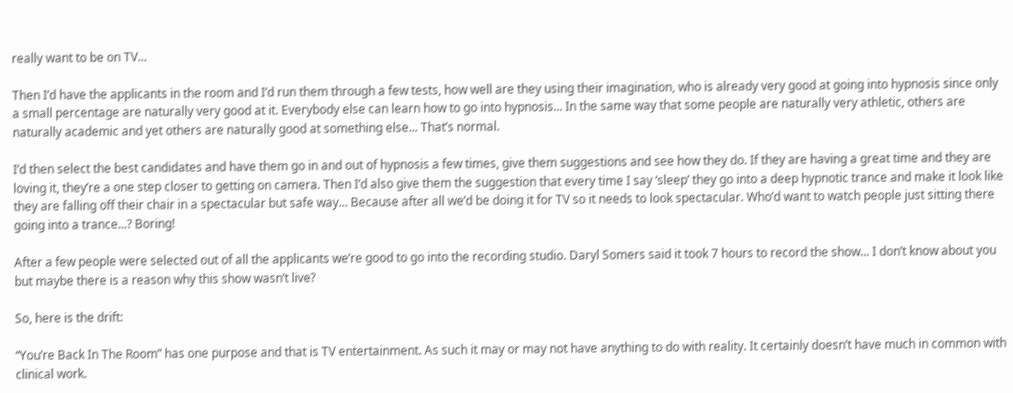really want to be on TV...

Then I’d have the applicants in the room and I’d run them through a few tests, how well are they using their imagination, who is already very good at going into hypnosis since only a small percentage are naturally very good at it. Everybody else can learn how to go into hypnosis... In the same way that some people are naturally very athletic, others are naturally academic and yet others are naturally good at something else... That’s normal.

I’d then select the best candidates and have them go in and out of hypnosis a few times, give them suggestions and see how they do. If they are having a great time and they are loving it, they’re a one step closer to getting on camera. Then I’d also give them the suggestion that every time I say ‘sleep’ they go into a deep hypnotic trance and make it look like they are falling off their chair in a spectacular but safe way... Because after all we’d be doing it for TV so it needs to look spectacular. Who’d want to watch people just sitting there going into a trance...? Boring!

After a few people were selected out of all the applicants we’re good to go into the recording studio. Daryl Somers said it took 7 hours to record the show... I don’t know about you but maybe there is a reason why this show wasn’t live?

So, here is the drift:

“You’re Back In The Room” has one purpose and that is TV entertainment. As such it may or may not have anything to do with reality. It certainly doesn’t have much in common with clinical work.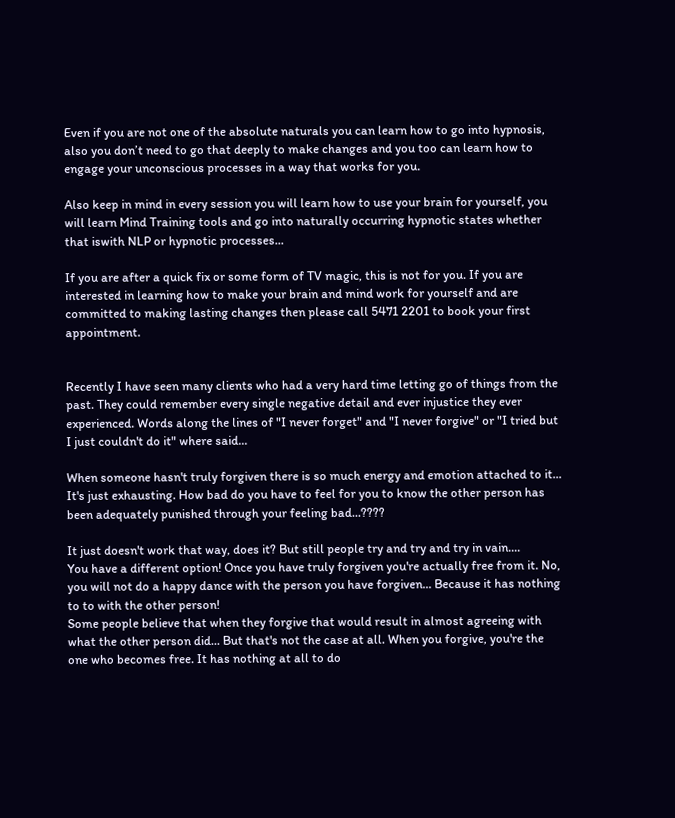Even if you are not one of the absolute naturals you can learn how to go into hypnosis, also you don’t need to go that deeply to make changes and you too can learn how to engage your unconscious processes in a way that works for you.

Also keep in mind in every session you will learn how to use your brain for yourself, you will learn Mind Training tools and go into naturally occurring hypnotic states whether that iswith NLP or hypnotic processes...

If you are after a quick fix or some form of TV magic, this is not for you. If you are interested in learning how to make your brain and mind work for yourself and are committed to making lasting changes then please call 5471 2201 to book your first appointment.


Recently I have seen many clients who had a very hard time letting go of things from the past. They could remember every single negative detail and ever injustice they ever experienced. Words along the lines of "I never forget" and "I never forgive" or "I tried but I just couldn't do it" where said...

When someone hasn't truly forgiven there is so much energy and emotion attached to it... It's just exhausting. How bad do you have to feel for you to know the other person has been adequately punished through your feeling bad...????

It just doesn't work that way, does it? But still people try and try and try in vain....
You have a different option! Once you have truly forgiven you're actually free from it. No, you will not do a happy dance with the person you have forgiven... Because it has nothing to to with the other person!
Some people believe that when they forgive that would result in almost agreeing with what the other person did... But that's not the case at all. When you forgive, you're the one who becomes free. It has nothing at all to do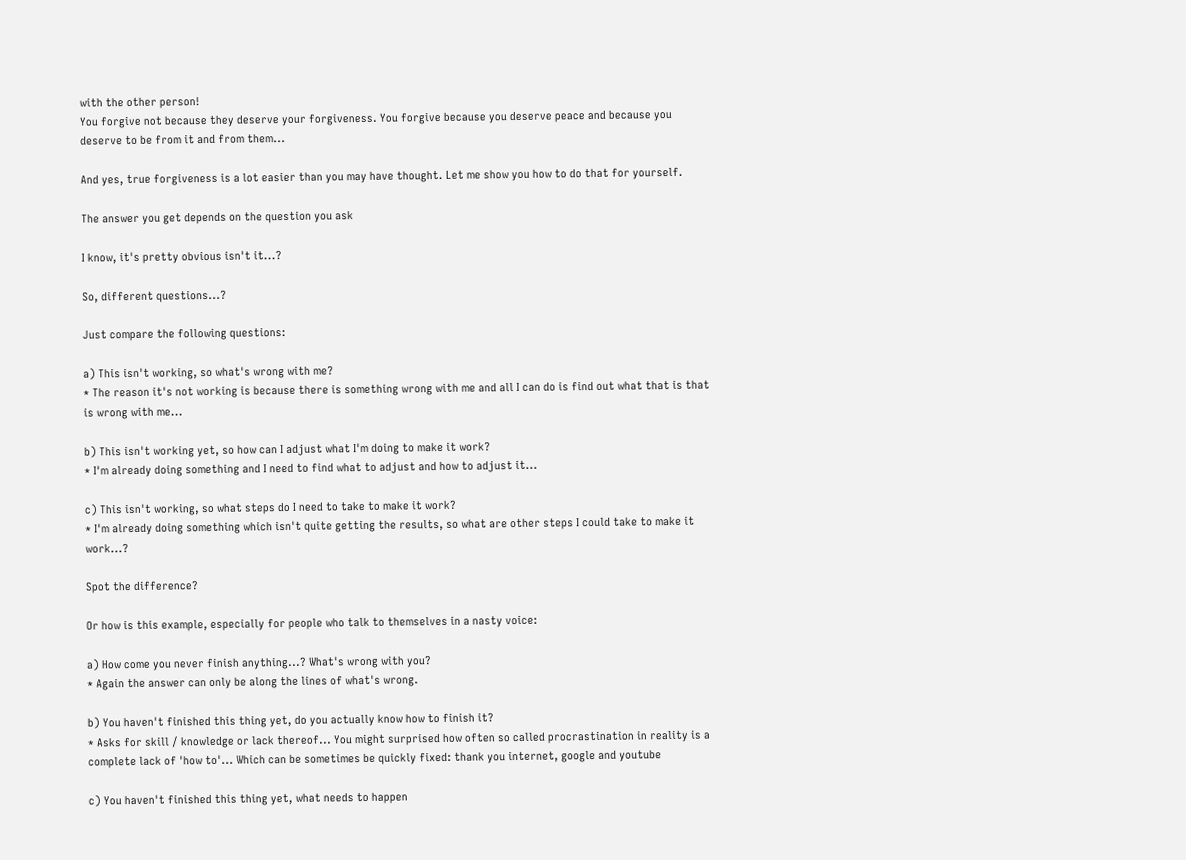with the other person!
You forgive not because they deserve your forgiveness. You forgive because you deserve peace and because you deserve to be from it and from them...

And yes, true forgiveness is a lot easier than you may have thought. Let me show you how to do that for yourself.

The answer you get depends on the question you ask

I know, it's pretty obvious isn't it...?

So, different questions...?

Just compare the following questions:

a) This isn't working, so what's wrong with me?
* The reason it's not working is because there is something wrong with me and all I can do is find out what that is that is wrong with me...

b) This isn't working yet, so how can I adjust what I'm doing to make it work?
* I'm already doing something and I need to find what to adjust and how to adjust it...

c) This isn't working, so what steps do I need to take to make it work?
* I'm already doing something which isn't quite getting the results, so what are other steps I could take to make it work...?

Spot the difference?

Or how is this example, especially for people who talk to themselves in a nasty voice:

a) How come you never finish anything...? What's wrong with you?
* Again the answer can only be along the lines of what's wrong.

b) You haven't finished this thing yet, do you actually know how to finish it?
* Asks for skill / knowledge or lack thereof... You might surprised how often so called procrastination in reality is a complete lack of 'how to'... Which can be sometimes be quickly fixed: thank you internet, google and youtube

c) You haven't finished this thing yet, what needs to happen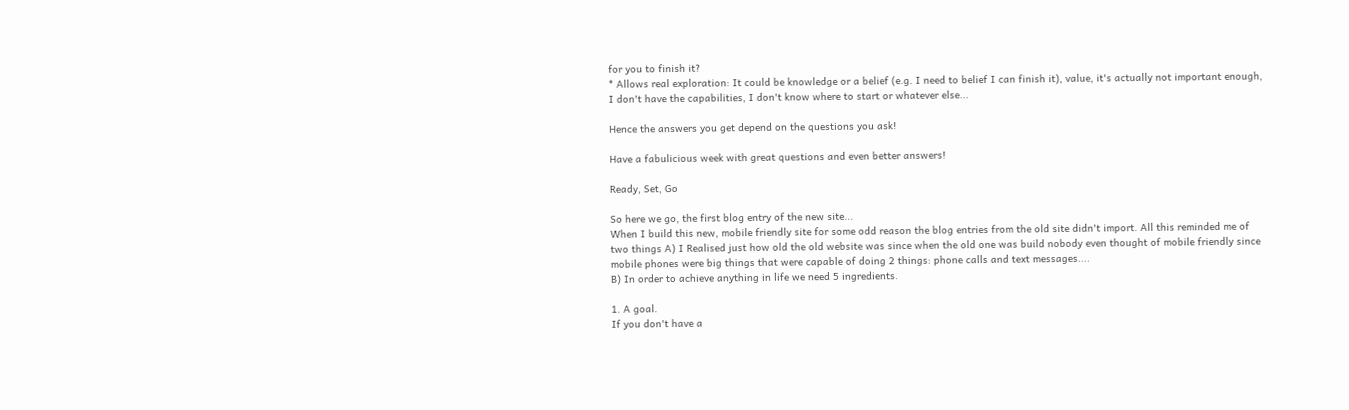for you to finish it?
* Allows real exploration: It could be knowledge or a belief (e.g. I need to belief I can finish it), value, it's actually not important enough, I don't have the capabilities, I don't know where to start or whatever else...

Hence the answers you get depend on the questions you ask!

Have a fabulicious week with great questions and even better answers!

Ready, Set, Go

So here we go, the first blog entry of the new site...
When I build this new, mobile friendly site for some odd reason the blog entries from the old site didn't import. All this reminded me of two things A) I Realised just how old the old website was since when the old one was build nobody even thought of mobile friendly since mobile phones were big things that were capable of doing 2 things: phone calls and text messages....
B) In order to achieve anything in life we need 5 ingredients.

1. A goal.
If you don't have a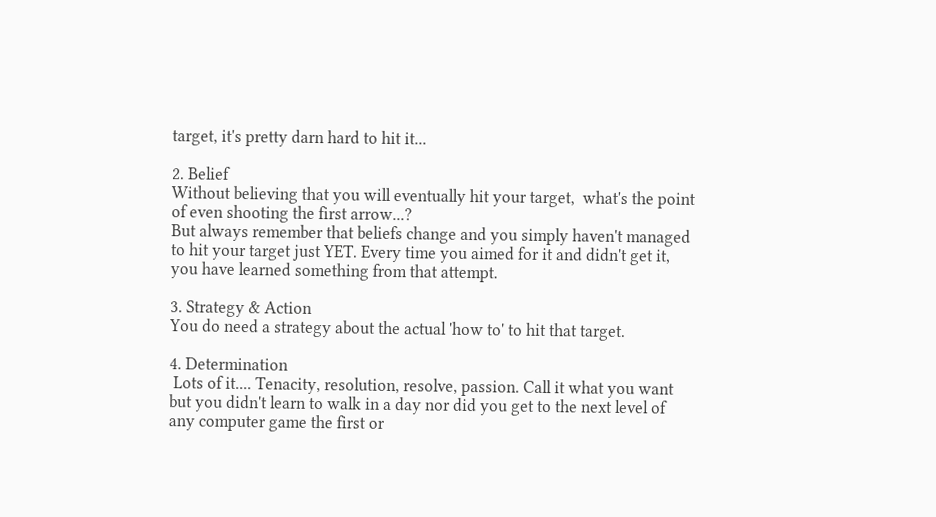target, it's pretty darn hard to hit it...

2. Belief
Without believing that you will eventually hit your target,  what's the point of even shooting the first arrow...?
But always remember that beliefs change and you simply haven't managed to hit your target just YET. Every time you aimed for it and didn't get it, you have learned something from that attempt.

3. Strategy & Action
You do need a strategy about the actual 'how to' to hit that target.

4. Determination
 Lots of it.... Tenacity, resolution, resolve, passion. Call it what you want but you didn't learn to walk in a day nor did you get to the next level of any computer game the first or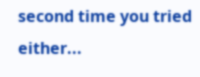second time you tried either...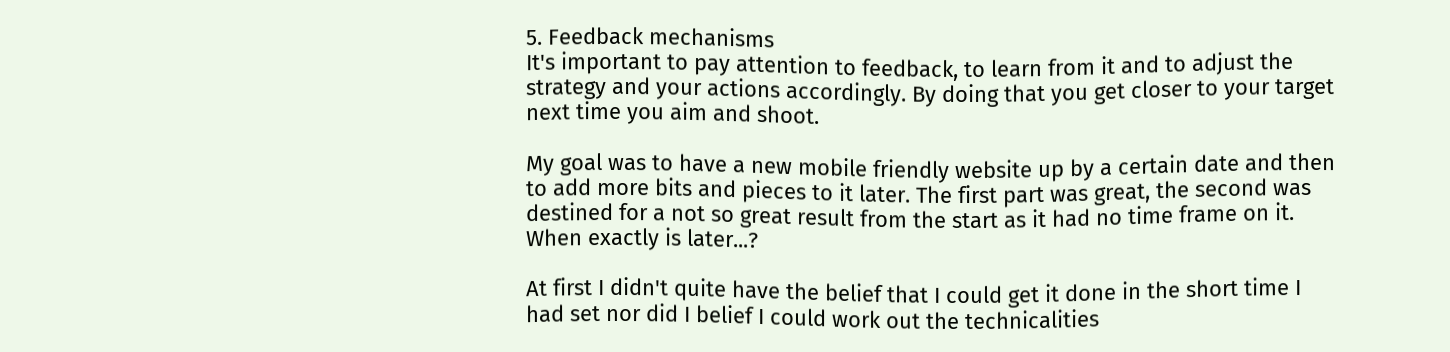5. Feedback mechanisms
It's important to pay attention to feedback, to learn from it and to adjust the strategy and your actions accordingly. By doing that you get closer to your target next time you aim and shoot.

My goal was to have a new mobile friendly website up by a certain date and then to add more bits and pieces to it later. The first part was great, the second was destined for a not so great result from the start as it had no time frame on it. When exactly is later...?

At first I didn't quite have the belief that I could get it done in the short time I had set nor did I belief I could work out the technicalities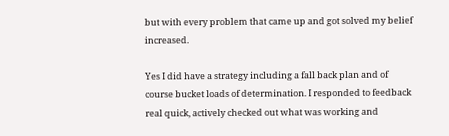but with every problem that came up and got solved my belief increased.

Yes I did have a strategy including a fall back plan and of course bucket loads of determination. I responded to feedback real quick, actively checked out what was working and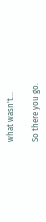what wasn't...

So there you go.